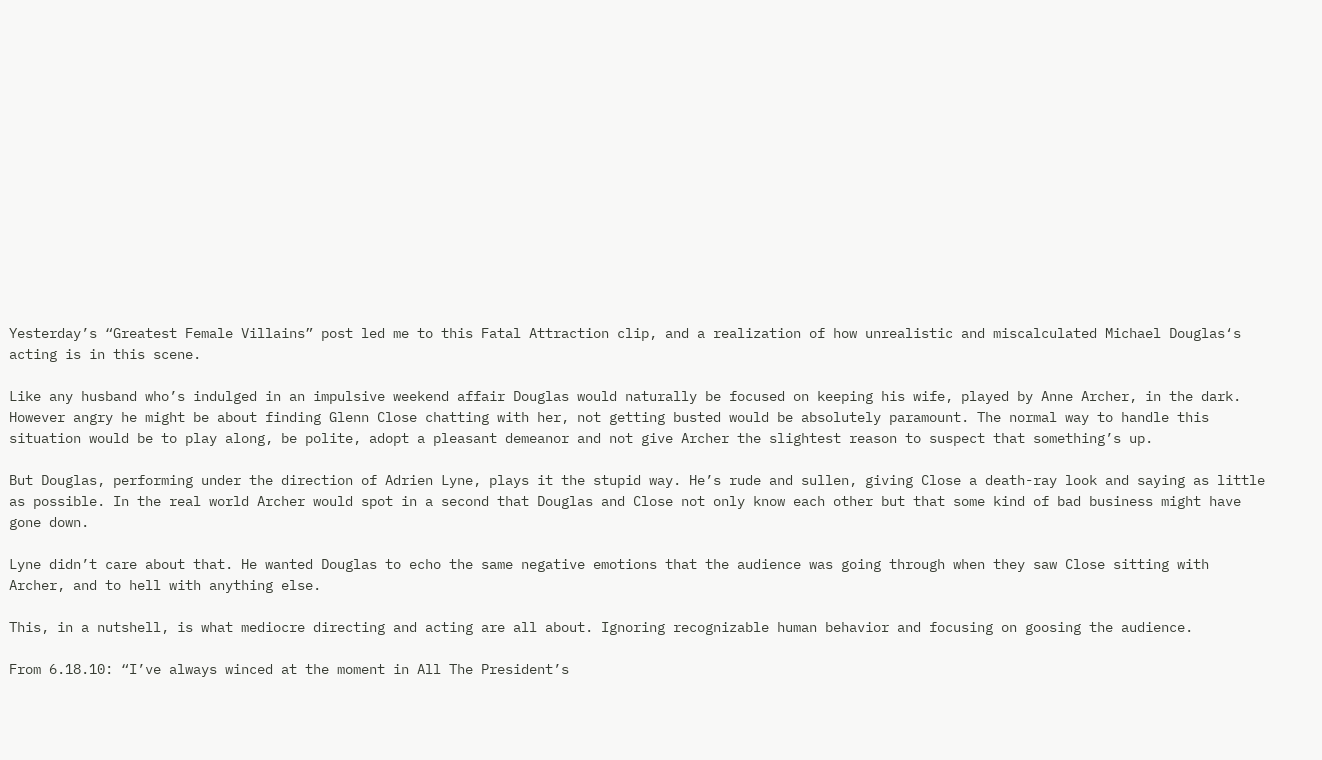Yesterday’s “Greatest Female Villains” post led me to this Fatal Attraction clip, and a realization of how unrealistic and miscalculated Michael Douglas‘s acting is in this scene.

Like any husband who’s indulged in an impulsive weekend affair Douglas would naturally be focused on keeping his wife, played by Anne Archer, in the dark. However angry he might be about finding Glenn Close chatting with her, not getting busted would be absolutely paramount. The normal way to handle this situation would be to play along, be polite, adopt a pleasant demeanor and not give Archer the slightest reason to suspect that something’s up.

But Douglas, performing under the direction of Adrien Lyne, plays it the stupid way. He’s rude and sullen, giving Close a death-ray look and saying as little as possible. In the real world Archer would spot in a second that Douglas and Close not only know each other but that some kind of bad business might have gone down.

Lyne didn’t care about that. He wanted Douglas to echo the same negative emotions that the audience was going through when they saw Close sitting with Archer, and to hell with anything else.

This, in a nutshell, is what mediocre directing and acting are all about. Ignoring recognizable human behavior and focusing on goosing the audience.

From 6.18.10: “I’ve always winced at the moment in All The President’s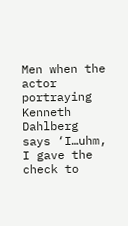Men when the actor portraying Kenneth Dahlberg says ‘I…uhm, I gave the check to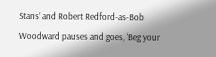Stans’ and Robert Redford-as-Bob Woodward pauses and goes, ‘Beg your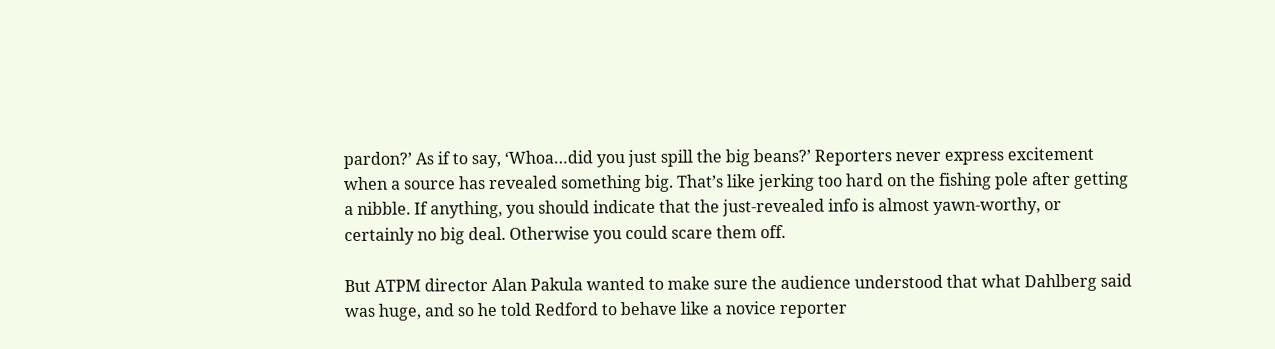pardon?’ As if to say, ‘Whoa…did you just spill the big beans?’ Reporters never express excitement when a source has revealed something big. That’s like jerking too hard on the fishing pole after getting a nibble. If anything, you should indicate that the just-revealed info is almost yawn-worthy, or certainly no big deal. Otherwise you could scare them off.

But ATPM director Alan Pakula wanted to make sure the audience understood that what Dahlberg said was huge, and so he told Redford to behave like a novice reporter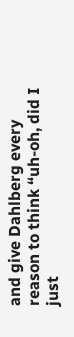and give Dahlberg every reason to think “uh-oh, did I just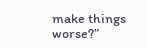make things worse?”